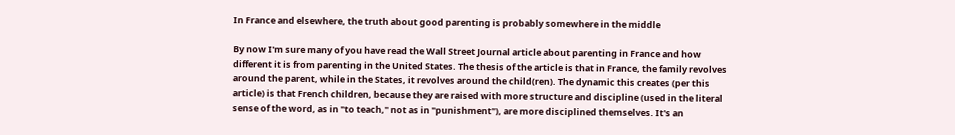In France and elsewhere, the truth about good parenting is probably somewhere in the middle

By now I'm sure many of you have read the Wall Street Journal article about parenting in France and how different it is from parenting in the United States. The thesis of the article is that in France, the family revolves around the parent, while in the States, it revolves around the child(ren). The dynamic this creates (per this article) is that French children, because they are raised with more structure and discipline (used in the literal sense of the word, as in "to teach," not as in "punishment"), are more disciplined themselves. It's an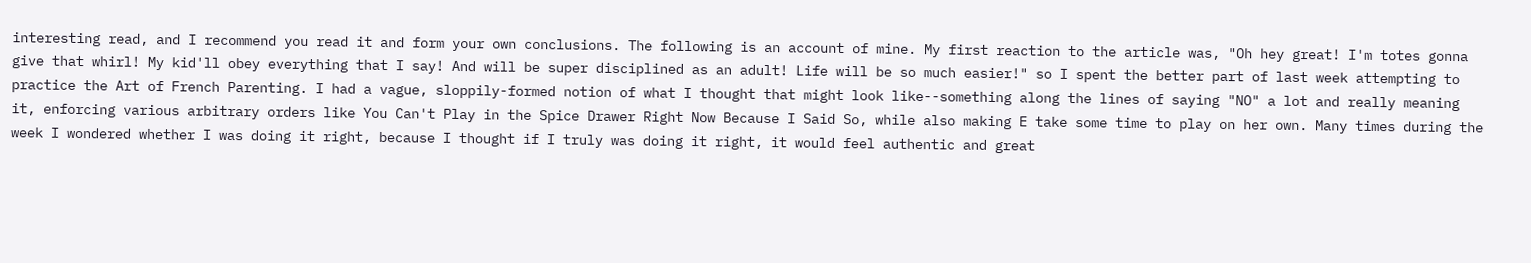interesting read, and I recommend you read it and form your own conclusions. The following is an account of mine. My first reaction to the article was, "Oh hey great! I'm totes gonna give that whirl! My kid'll obey everything that I say! And will be super disciplined as an adult! Life will be so much easier!" so I spent the better part of last week attempting to practice the Art of French Parenting. I had a vague, sloppily-formed notion of what I thought that might look like--something along the lines of saying "NO" a lot and really meaning it, enforcing various arbitrary orders like You Can't Play in the Spice Drawer Right Now Because I Said So, while also making E take some time to play on her own. Many times during the week I wondered whether I was doing it right, because I thought if I truly was doing it right, it would feel authentic and great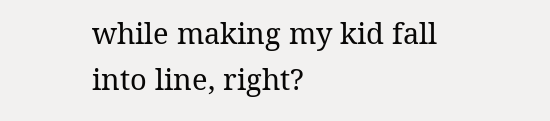while making my kid fall into line, right?